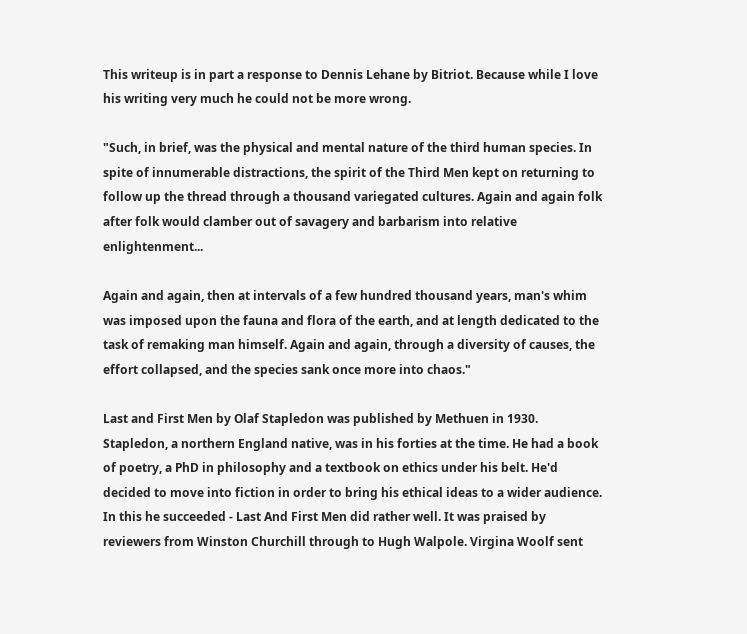This writeup is in part a response to Dennis Lehane by Bitriot. Because while I love his writing very much he could not be more wrong.

"Such, in brief, was the physical and mental nature of the third human species. In spite of innumerable distractions, the spirit of the Third Men kept on returning to follow up the thread through a thousand variegated cultures. Again and again folk after folk would clamber out of savagery and barbarism into relative enlightenment...

Again and again, then at intervals of a few hundred thousand years, man's whim was imposed upon the fauna and flora of the earth, and at length dedicated to the task of remaking man himself. Again and again, through a diversity of causes, the effort collapsed, and the species sank once more into chaos."

Last and First Men by Olaf Stapledon was published by Methuen in 1930. Stapledon, a northern England native, was in his forties at the time. He had a book of poetry, a PhD in philosophy and a textbook on ethics under his belt. He'd decided to move into fiction in order to bring his ethical ideas to a wider audience. In this he succeeded - Last And First Men did rather well. It was praised by reviewers from Winston Churchill through to Hugh Walpole. Virgina Woolf sent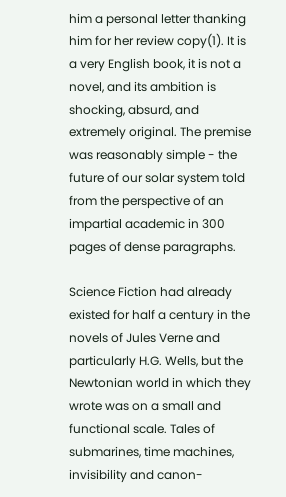him a personal letter thanking him for her review copy(1). It is a very English book, it is not a novel, and its ambition is shocking, absurd, and extremely original. The premise was reasonably simple - the future of our solar system told from the perspective of an impartial academic in 300 pages of dense paragraphs.

Science Fiction had already existed for half a century in the novels of Jules Verne and particularly H.G. Wells, but the Newtonian world in which they wrote was on a small and functional scale. Tales of submarines, time machines, invisibility and canon-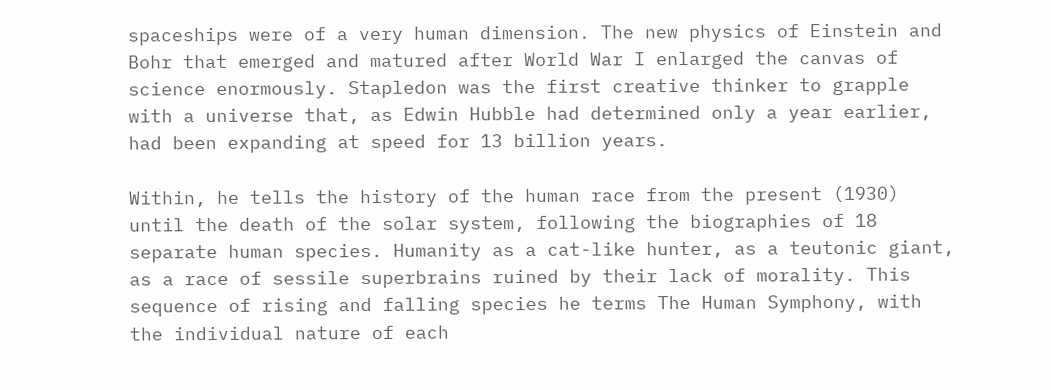spaceships were of a very human dimension. The new physics of Einstein and Bohr that emerged and matured after World War I enlarged the canvas of science enormously. Stapledon was the first creative thinker to grapple with a universe that, as Edwin Hubble had determined only a year earlier, had been expanding at speed for 13 billion years.

Within, he tells the history of the human race from the present (1930) until the death of the solar system, following the biographies of 18 separate human species. Humanity as a cat-like hunter, as a teutonic giant, as a race of sessile superbrains ruined by their lack of morality. This sequence of rising and falling species he terms The Human Symphony, with the individual nature of each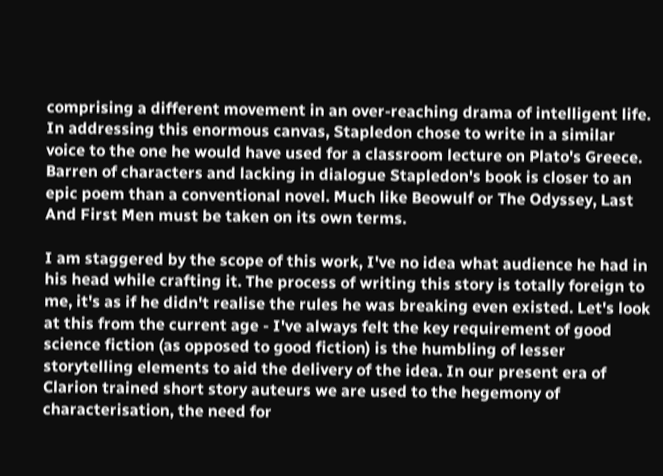comprising a different movement in an over-reaching drama of intelligent life. In addressing this enormous canvas, Stapledon chose to write in a similar voice to the one he would have used for a classroom lecture on Plato's Greece. Barren of characters and lacking in dialogue Stapledon's book is closer to an epic poem than a conventional novel. Much like Beowulf or The Odyssey, Last And First Men must be taken on its own terms.

I am staggered by the scope of this work, I've no idea what audience he had in his head while crafting it. The process of writing this story is totally foreign to me, it's as if he didn't realise the rules he was breaking even existed. Let's look at this from the current age - I've always felt the key requirement of good science fiction (as opposed to good fiction) is the humbling of lesser storytelling elements to aid the delivery of the idea. In our present era of Clarion trained short story auteurs we are used to the hegemony of characterisation, the need for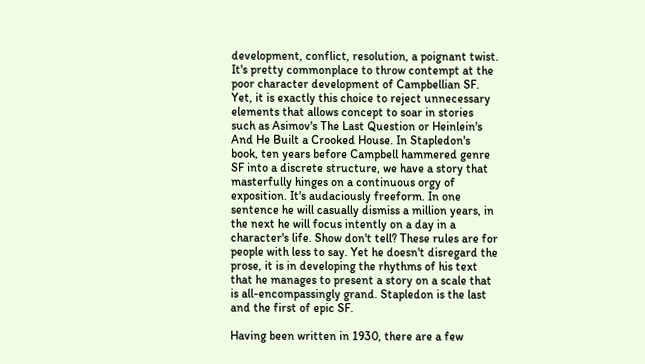development, conflict, resolution, a poignant twist. It's pretty commonplace to throw contempt at the poor character development of Campbellian SF. Yet, it is exactly this choice to reject unnecessary elements that allows concept to soar in stories such as Asimov's The Last Question or Heinlein's And He Built a Crooked House. In Stapledon's book, ten years before Campbell hammered genre SF into a discrete structure, we have a story that masterfully hinges on a continuous orgy of exposition. It's audaciously freeform. In one sentence he will casually dismiss a million years, in the next he will focus intently on a day in a character's life. Show don't tell? These rules are for people with less to say. Yet he doesn't disregard the prose, it is in developing the rhythms of his text that he manages to present a story on a scale that is all-encompassingly grand. Stapledon is the last and the first of epic SF.

Having been written in 1930, there are a few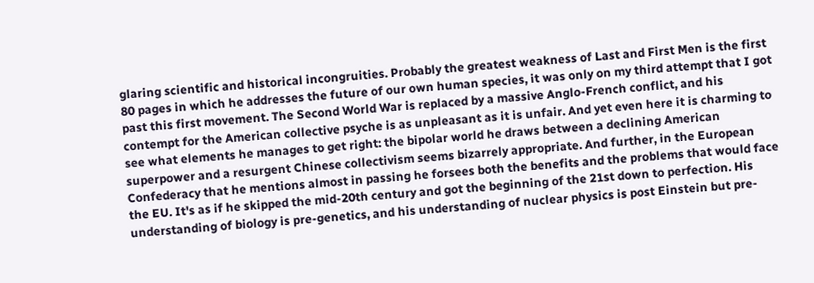glaring scientific and historical incongruities. Probably the greatest weakness of Last and First Men is the first 80 pages in which he addresses the future of our own human species, it was only on my third attempt that I got past this first movement. The Second World War is replaced by a massive Anglo-French conflict, and his contempt for the American collective psyche is as unpleasant as it is unfair. And yet even here it is charming to see what elements he manages to get right: the bipolar world he draws between a declining American superpower and a resurgent Chinese collectivism seems bizarrely appropriate. And further, in the European Confederacy that he mentions almost in passing he forsees both the benefits and the problems that would face the EU. It's as if he skipped the mid-20th century and got the beginning of the 21st down to perfection. His understanding of biology is pre-genetics, and his understanding of nuclear physics is post Einstein but pre-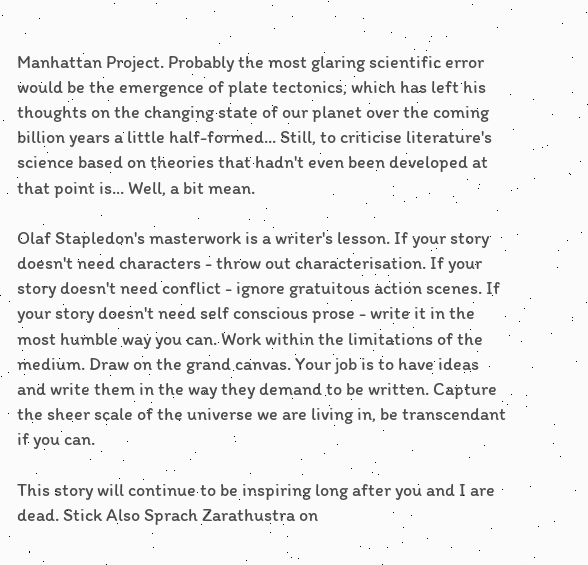Manhattan Project. Probably the most glaring scientific error would be the emergence of plate tectonics, which has left his thoughts on the changing state of our planet over the coming billion years a little half-formed... Still, to criticise literature's science based on theories that hadn't even been developed at that point is... Well, a bit mean.

Olaf Stapledon's masterwork is a writer's lesson. If your story doesn't need characters - throw out characterisation. If your story doesn't need conflict - ignore gratuitous action scenes. If your story doesn't need self conscious prose - write it in the most humble way you can. Work within the limitations of the medium. Draw on the grand canvas. Your job is to have ideas and write them in the way they demand to be written. Capture the sheer scale of the universe we are living in, be transcendant if you can.

This story will continue to be inspiring long after you and I are dead. Stick Also Sprach Zarathustra on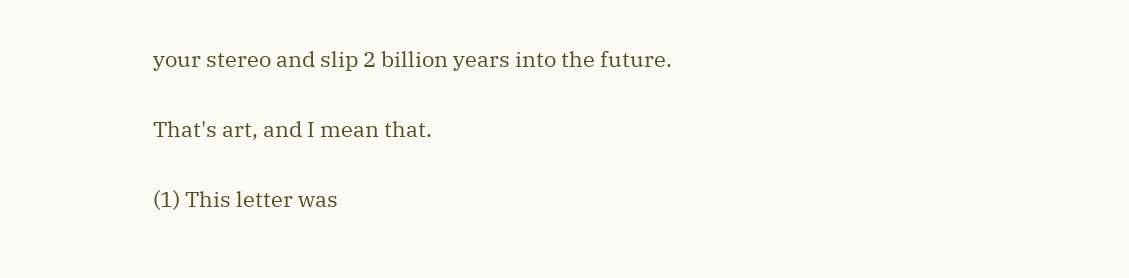your stereo and slip 2 billion years into the future.

That's art, and I mean that.

(1) This letter was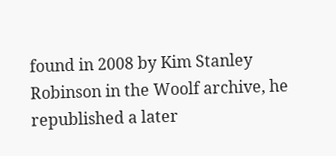found in 2008 by Kim Stanley Robinson in the Woolf archive, he republished a later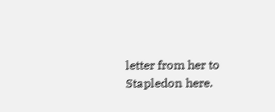letter from her to Stapledon here.